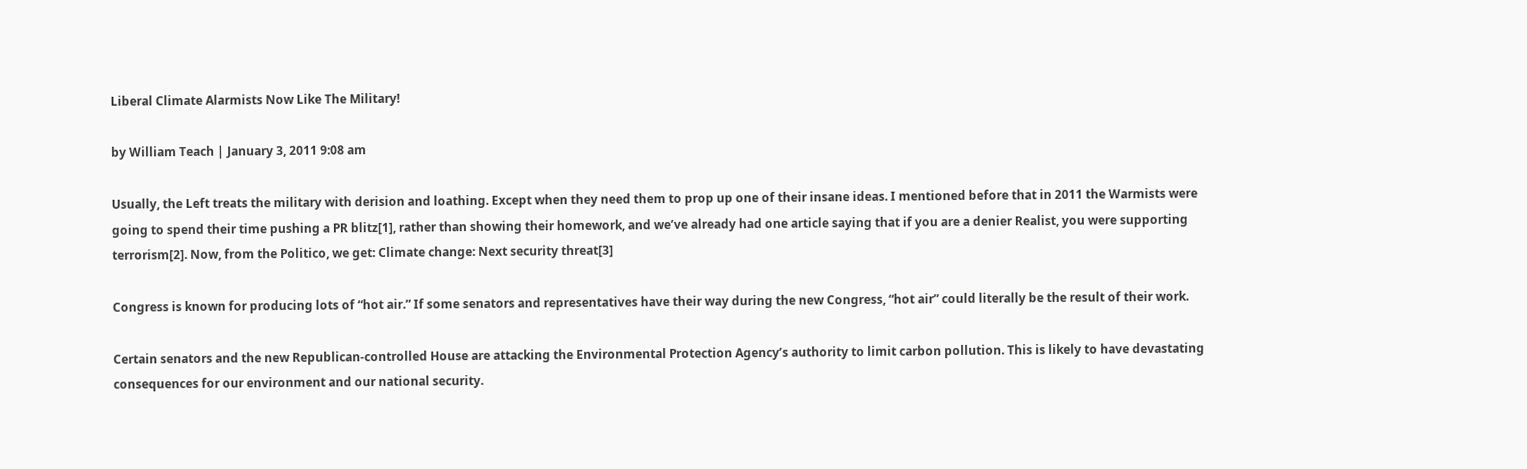Liberal Climate Alarmists Now Like The Military!

by William Teach | January 3, 2011 9:08 am

Usually, the Left treats the military with derision and loathing. Except when they need them to prop up one of their insane ideas. I mentioned before that in 2011 the Warmists were going to spend their time pushing a PR blitz[1], rather than showing their homework, and we’ve already had one article saying that if you are a denier Realist, you were supporting terrorism[2]. Now, from the Politico, we get: Climate change: Next security threat[3]

Congress is known for producing lots of “hot air.” If some senators and representatives have their way during the new Congress, “hot air” could literally be the result of their work.

Certain senators and the new Republican-controlled House are attacking the Environmental Protection Agency’s authority to limit carbon pollution. This is likely to have devastating consequences for our environment and our national security.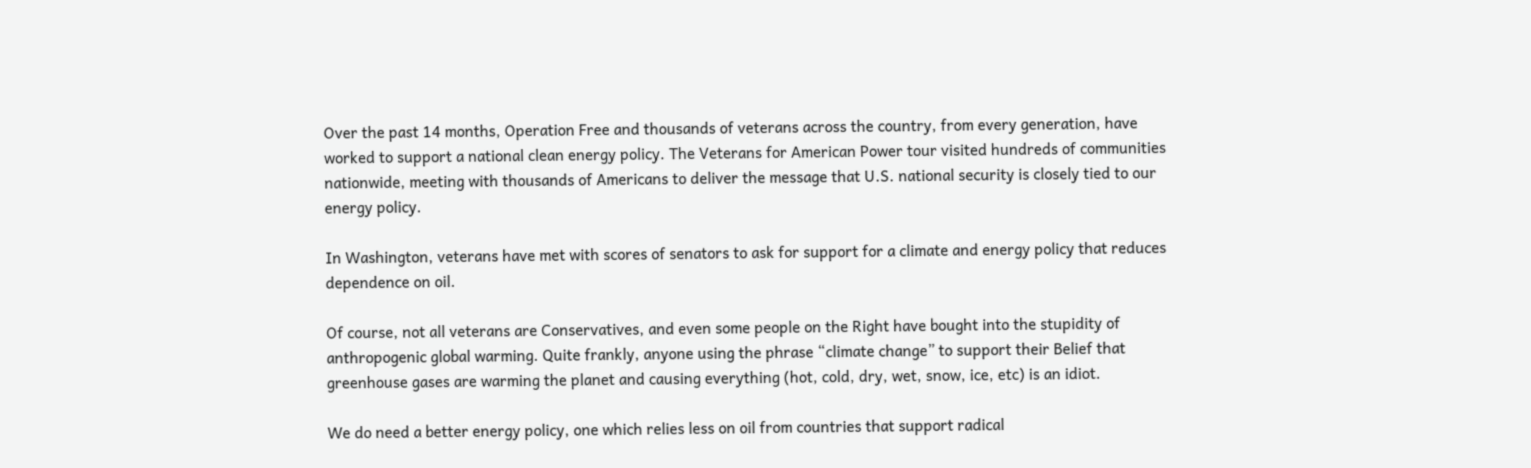Over the past 14 months, Operation Free and thousands of veterans across the country, from every generation, have worked to support a national clean energy policy. The Veterans for American Power tour visited hundreds of communities nationwide, meeting with thousands of Americans to deliver the message that U.S. national security is closely tied to our energy policy.

In Washington, veterans have met with scores of senators to ask for support for a climate and energy policy that reduces dependence on oil.

Of course, not all veterans are Conservatives, and even some people on the Right have bought into the stupidity of anthropogenic global warming. Quite frankly, anyone using the phrase “climate change” to support their Belief that greenhouse gases are warming the planet and causing everything (hot, cold, dry, wet, snow, ice, etc) is an idiot.

We do need a better energy policy, one which relies less on oil from countries that support radical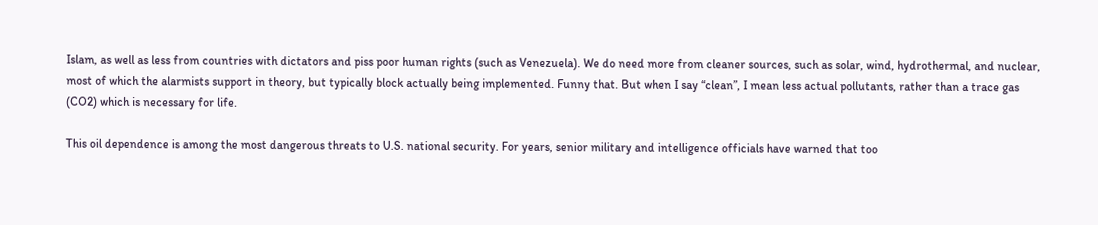Islam, as well as less from countries with dictators and piss poor human rights (such as Venezuela). We do need more from cleaner sources, such as solar, wind, hydrothermal, and nuclear, most of which the alarmists support in theory, but typically block actually being implemented. Funny that. But when I say “clean”, I mean less actual pollutants, rather than a trace gas (CO2) which is necessary for life.

This oil dependence is among the most dangerous threats to U.S. national security. For years, senior military and intelligence officials have warned that too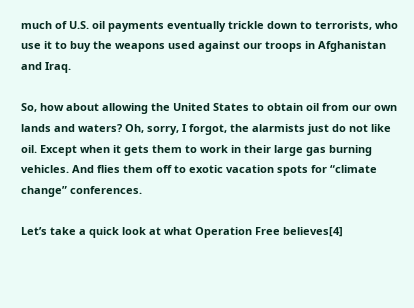much of U.S. oil payments eventually trickle down to terrorists, who use it to buy the weapons used against our troops in Afghanistan and Iraq.

So, how about allowing the United States to obtain oil from our own lands and waters? Oh, sorry, I forgot, the alarmists just do not like oil. Except when it gets them to work in their large gas burning vehicles. And flies them off to exotic vacation spots for “climate change” conferences.

Let’s take a quick look at what Operation Free believes[4]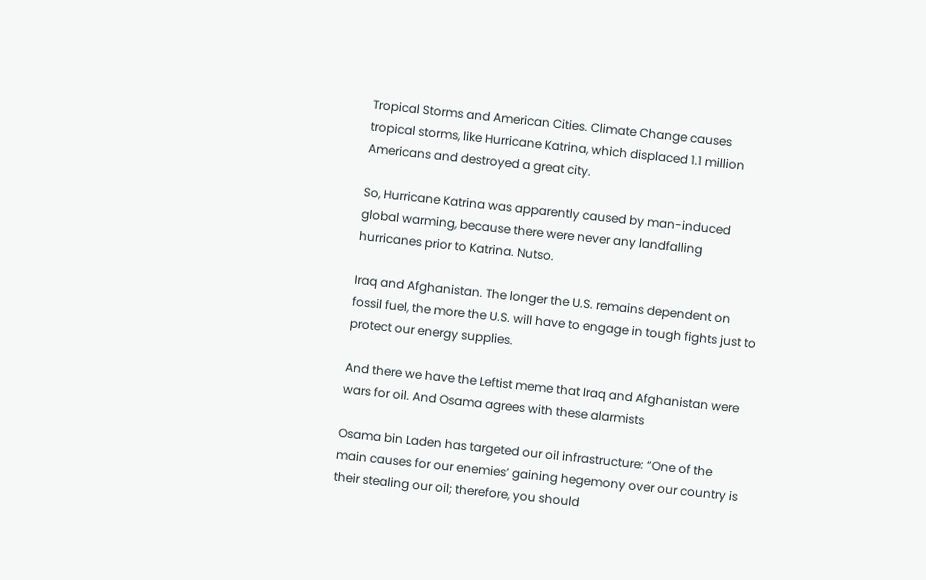Tropical Storms and American Cities. Climate Change causes tropical storms, like Hurricane Katrina, which displaced 1.1 million Americans and destroyed a great city.

So, Hurricane Katrina was apparently caused by man-induced global warming, because there were never any landfalling hurricanes prior to Katrina. Nutso.

Iraq and Afghanistan. The longer the U.S. remains dependent on fossil fuel, the more the U.S. will have to engage in tough fights just to protect our energy supplies.

And there we have the Leftist meme that Iraq and Afghanistan were wars for oil. And Osama agrees with these alarmists

Osama bin Laden has targeted our oil infrastructure: “One of the main causes for our enemies’ gaining hegemony over our country is their stealing our oil; therefore, you should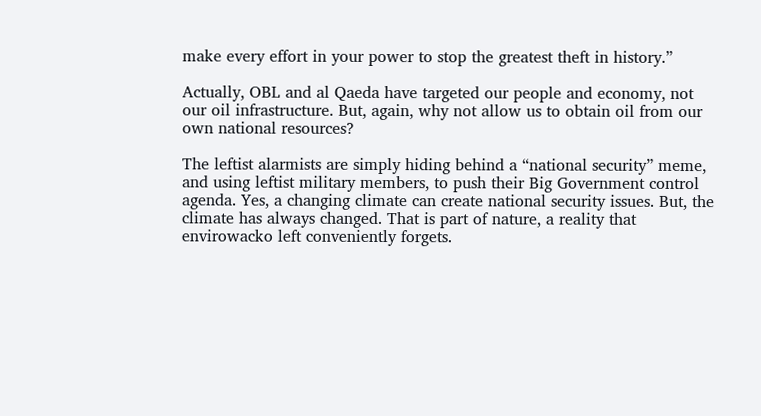make every effort in your power to stop the greatest theft in history.”

Actually, OBL and al Qaeda have targeted our people and economy, not our oil infrastructure. But, again, why not allow us to obtain oil from our own national resources?

The leftist alarmists are simply hiding behind a “national security” meme, and using leftist military members, to push their Big Government control agenda. Yes, a changing climate can create national security issues. But, the climate has always changed. That is part of nature, a reality that envirowacko left conveniently forgets.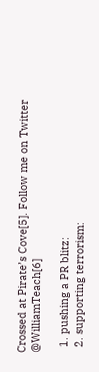Crossed at Pirate’s Cove[5]. Follow me on Twitter @WilliamTeach[6]

  1. pushing a PR blitz:
  2. supporting terrorism: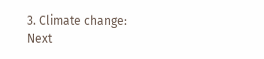3. Climate change: Next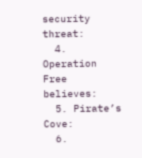security threat:
  4. Operation Free believes:
  5. Pirate’s Cove:
  6.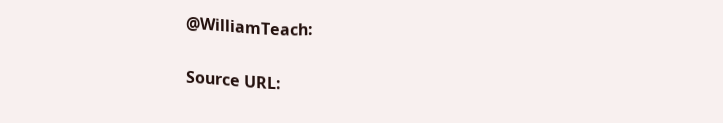@WilliamTeach:

Source URL: